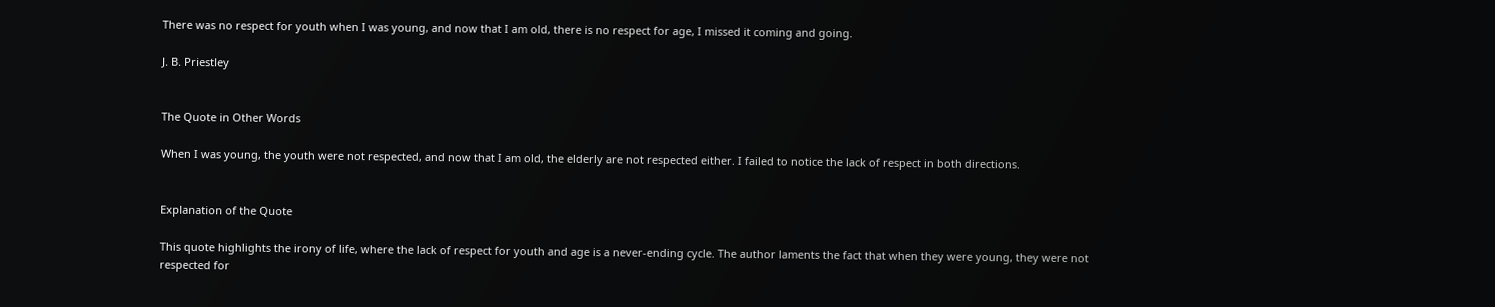There was no respect for youth when I was young, and now that I am old, there is no respect for age, I missed it coming and going.

J. B. Priestley


The Quote in Other Words

When I was young, the youth were not respected, and now that I am old, the elderly are not respected either. I failed to notice the lack of respect in both directions.


Explanation of the Quote

This quote highlights the irony of life, where the lack of respect for youth and age is a never-ending cycle. The author laments the fact that when they were young, they were not respected for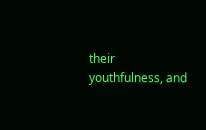their youthfulness, and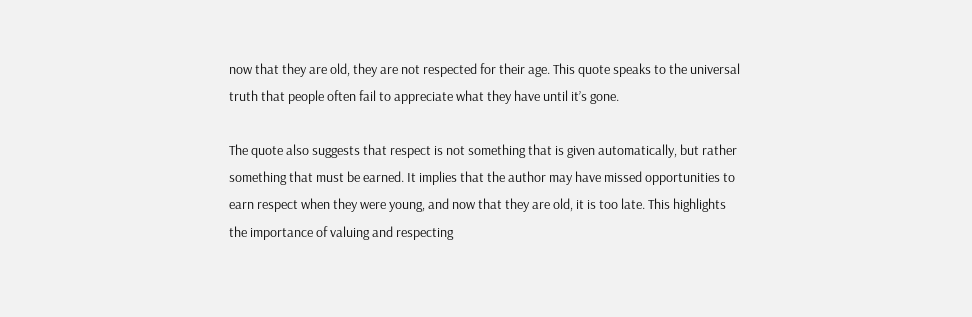now that they are old, they are not respected for their age. This quote speaks to the universal truth that people often fail to appreciate what they have until it’s gone.

The quote also suggests that respect is not something that is given automatically, but rather something that must be earned. It implies that the author may have missed opportunities to earn respect when they were young, and now that they are old, it is too late. This highlights the importance of valuing and respecting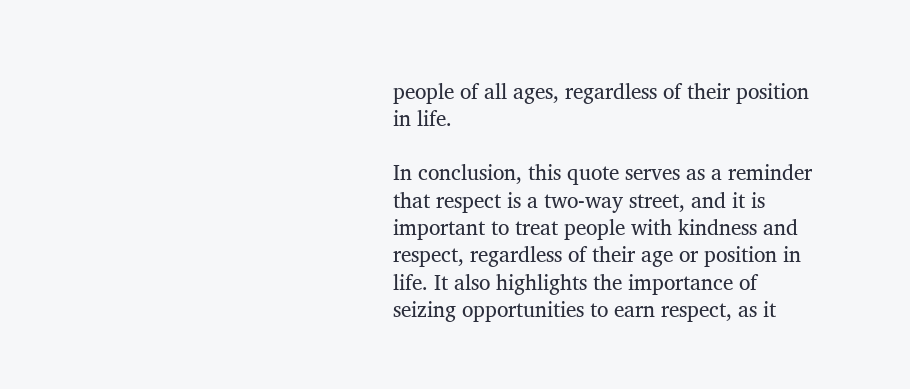people of all ages, regardless of their position in life.

In conclusion, this quote serves as a reminder that respect is a two-way street, and it is important to treat people with kindness and respect, regardless of their age or position in life. It also highlights the importance of seizing opportunities to earn respect, as it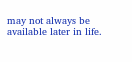may not always be available later in life.